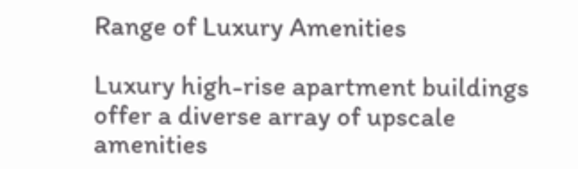Range of Luxury Amenities

Luxury high-rise apartment buildings offer a diverse array of upscale amenities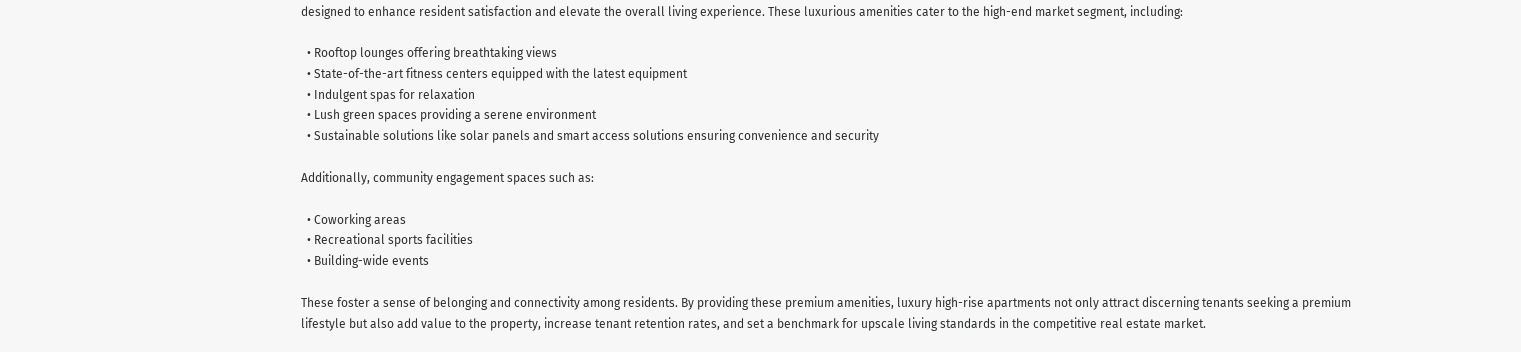designed to enhance resident satisfaction and elevate the overall living experience. These luxurious amenities cater to the high-end market segment, including:

  • Rooftop lounges offering breathtaking views
  • State-of-the-art fitness centers equipped with the latest equipment
  • Indulgent spas for relaxation
  • Lush green spaces providing a serene environment
  • Sustainable solutions like solar panels and smart access solutions ensuring convenience and security

Additionally, community engagement spaces such as:

  • Coworking areas
  • Recreational sports facilities
  • Building-wide events

These foster a sense of belonging and connectivity among residents. By providing these premium amenities, luxury high-rise apartments not only attract discerning tenants seeking a premium lifestyle but also add value to the property, increase tenant retention rates, and set a benchmark for upscale living standards in the competitive real estate market.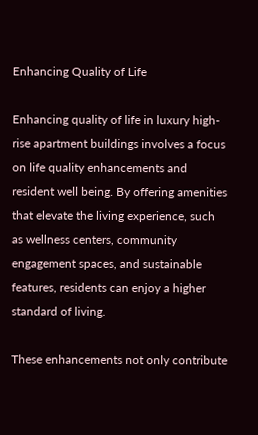Enhancing Quality of Life

Enhancing quality of life in luxury high-rise apartment buildings involves a focus on life quality enhancements and resident well being. By offering amenities that elevate the living experience, such as wellness centers, community engagement spaces, and sustainable features, residents can enjoy a higher standard of living.

These enhancements not only contribute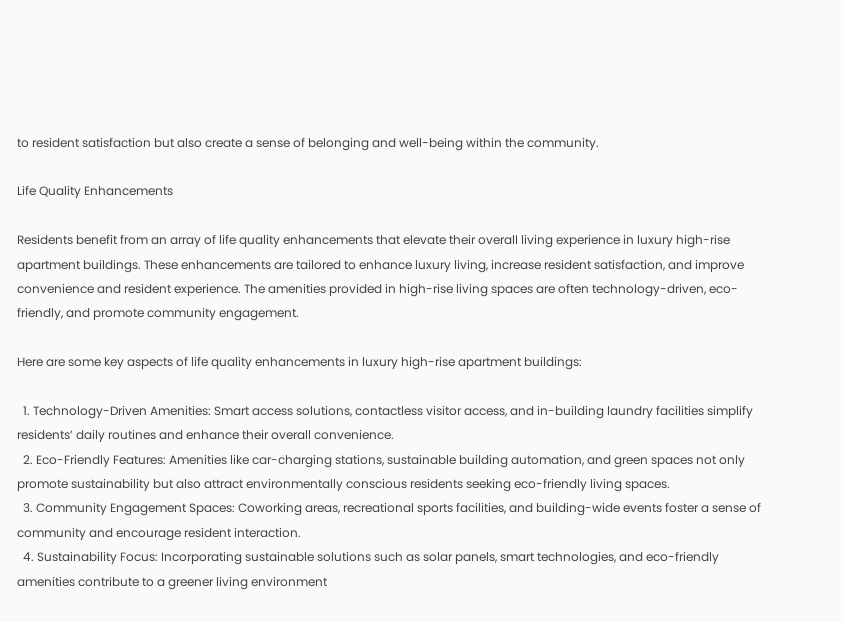to resident satisfaction but also create a sense of belonging and well-being within the community.

Life Quality Enhancements

Residents benefit from an array of life quality enhancements that elevate their overall living experience in luxury high-rise apartment buildings. These enhancements are tailored to enhance luxury living, increase resident satisfaction, and improve convenience and resident experience. The amenities provided in high-rise living spaces are often technology-driven, eco-friendly, and promote community engagement.

Here are some key aspects of life quality enhancements in luxury high-rise apartment buildings:

  1. Technology-Driven Amenities: Smart access solutions, contactless visitor access, and in-building laundry facilities simplify residents’ daily routines and enhance their overall convenience.
  2. Eco-Friendly Features: Amenities like car-charging stations, sustainable building automation, and green spaces not only promote sustainability but also attract environmentally conscious residents seeking eco-friendly living spaces.
  3. Community Engagement Spaces: Coworking areas, recreational sports facilities, and building-wide events foster a sense of community and encourage resident interaction.
  4. Sustainability Focus: Incorporating sustainable solutions such as solar panels, smart technologies, and eco-friendly amenities contribute to a greener living environment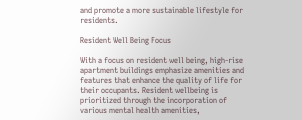and promote a more sustainable lifestyle for residents.

Resident Well Being Focus

With a focus on resident well being, high-rise apartment buildings emphasize amenities and features that enhance the quality of life for their occupants. Resident wellbeing is prioritized through the incorporation of various mental health amenities,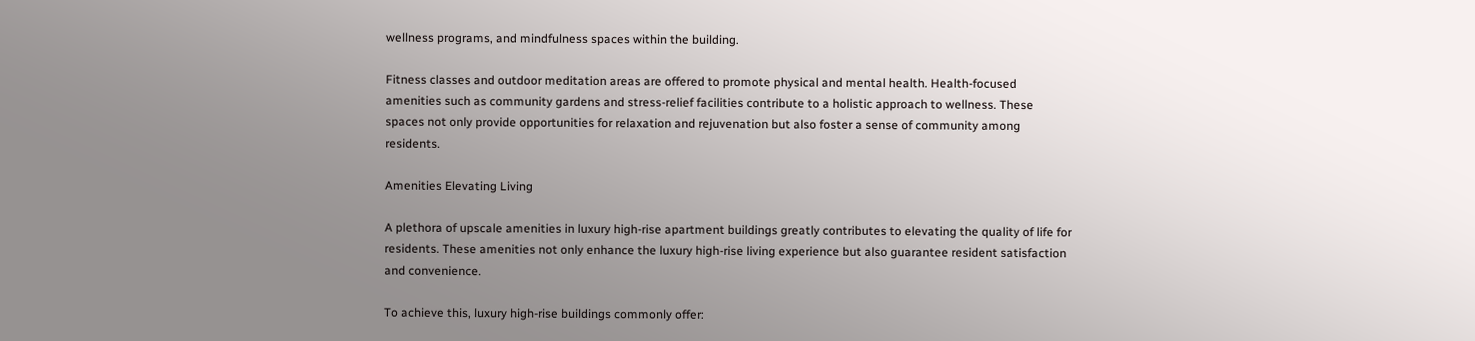wellness programs, and mindfulness spaces within the building.

Fitness classes and outdoor meditation areas are offered to promote physical and mental health. Health-focused amenities such as community gardens and stress-relief facilities contribute to a holistic approach to wellness. These spaces not only provide opportunities for relaxation and rejuvenation but also foster a sense of community among residents.

Amenities Elevating Living

A plethora of upscale amenities in luxury high-rise apartment buildings greatly contributes to elevating the quality of life for residents. These amenities not only enhance the luxury high-rise living experience but also guarantee resident satisfaction and convenience.

To achieve this, luxury high-rise buildings commonly offer: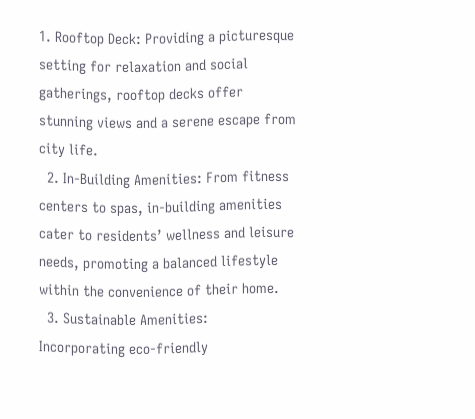1. Rooftop Deck: Providing a picturesque setting for relaxation and social gatherings, rooftop decks offer stunning views and a serene escape from city life.
  2. In-Building Amenities: From fitness centers to spas, in-building amenities cater to residents’ wellness and leisure needs, promoting a balanced lifestyle within the convenience of their home.
  3. Sustainable Amenities: Incorporating eco-friendly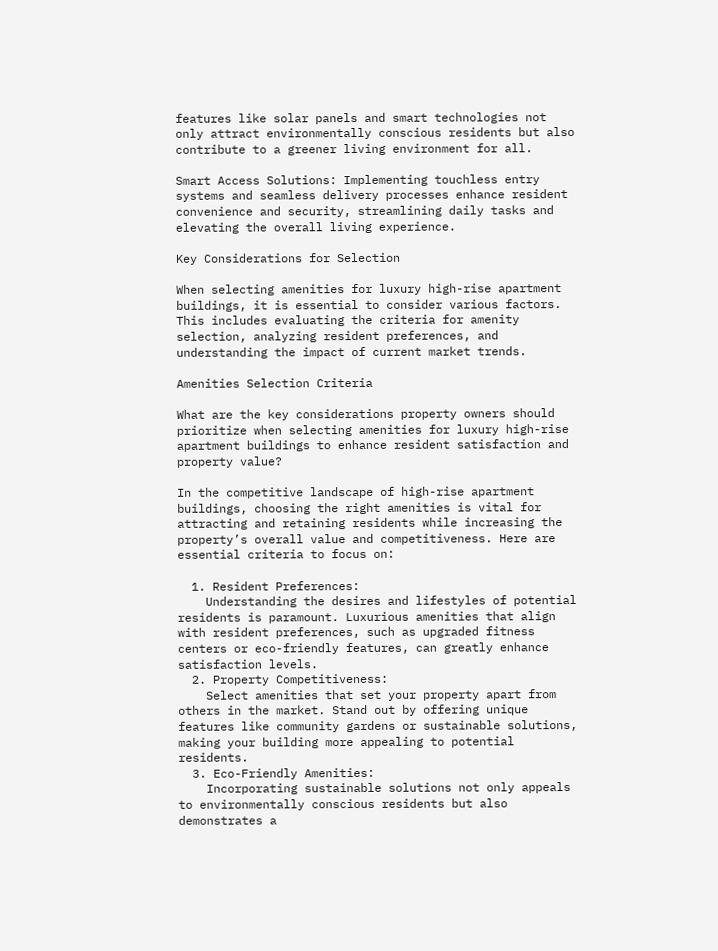features like solar panels and smart technologies not only attract environmentally conscious residents but also contribute to a greener living environment for all.

Smart Access Solutions: Implementing touchless entry systems and seamless delivery processes enhance resident convenience and security, streamlining daily tasks and elevating the overall living experience.

Key Considerations for Selection

When selecting amenities for luxury high-rise apartment buildings, it is essential to consider various factors. This includes evaluating the criteria for amenity selection, analyzing resident preferences, and understanding the impact of current market trends.

Amenities Selection Criteria

What are the key considerations property owners should prioritize when selecting amenities for luxury high-rise apartment buildings to enhance resident satisfaction and property value?

In the competitive landscape of high-rise apartment buildings, choosing the right amenities is vital for attracting and retaining residents while increasing the property’s overall value and competitiveness. Here are essential criteria to focus on:

  1. Resident Preferences:
    Understanding the desires and lifestyles of potential residents is paramount. Luxurious amenities that align with resident preferences, such as upgraded fitness centers or eco-friendly features, can greatly enhance satisfaction levels.
  2. Property Competitiveness:
    Select amenities that set your property apart from others in the market. Stand out by offering unique features like community gardens or sustainable solutions, making your building more appealing to potential residents.
  3. Eco-Friendly Amenities:
    Incorporating sustainable solutions not only appeals to environmentally conscious residents but also demonstrates a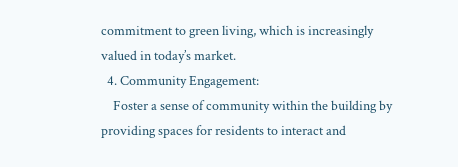commitment to green living, which is increasingly valued in today’s market.
  4. Community Engagement:
    Foster a sense of community within the building by providing spaces for residents to interact and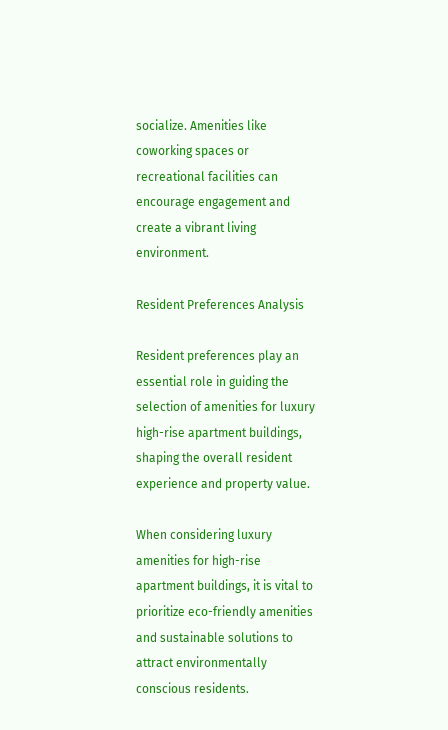socialize. Amenities like coworking spaces or recreational facilities can encourage engagement and create a vibrant living environment.

Resident Preferences Analysis

Resident preferences play an essential role in guiding the selection of amenities for luxury high-rise apartment buildings, shaping the overall resident experience and property value.

When considering luxury amenities for high-rise apartment buildings, it is vital to prioritize eco-friendly amenities and sustainable solutions to attract environmentally conscious residents.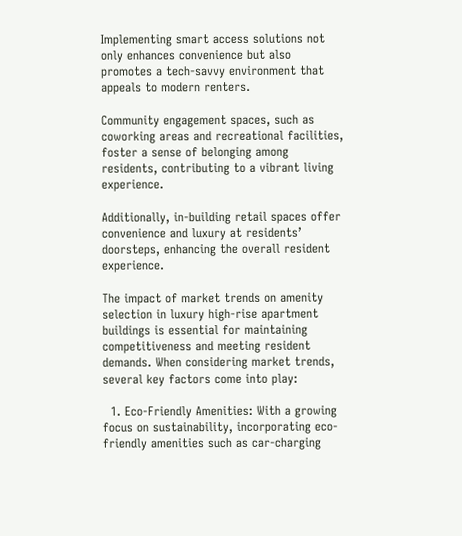Implementing smart access solutions not only enhances convenience but also promotes a tech-savvy environment that appeals to modern renters.

Community engagement spaces, such as coworking areas and recreational facilities, foster a sense of belonging among residents, contributing to a vibrant living experience.

Additionally, in-building retail spaces offer convenience and luxury at residents’ doorsteps, enhancing the overall resident experience.

The impact of market trends on amenity selection in luxury high-rise apartment buildings is essential for maintaining competitiveness and meeting resident demands. When considering market trends, several key factors come into play:

  1. Eco-Friendly Amenities: With a growing focus on sustainability, incorporating eco-friendly amenities such as car-charging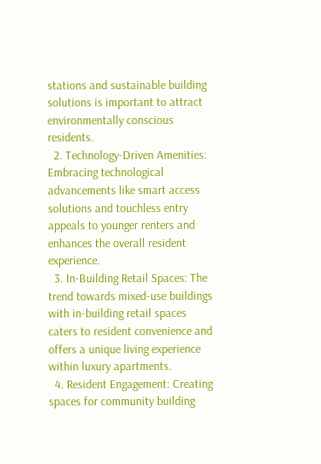stations and sustainable building solutions is important to attract environmentally conscious residents.
  2. Technology-Driven Amenities: Embracing technological advancements like smart access solutions and touchless entry appeals to younger renters and enhances the overall resident experience.
  3. In-Building Retail Spaces: The trend towards mixed-use buildings with in-building retail spaces caters to resident convenience and offers a unique living experience within luxury apartments.
  4. Resident Engagement: Creating spaces for community building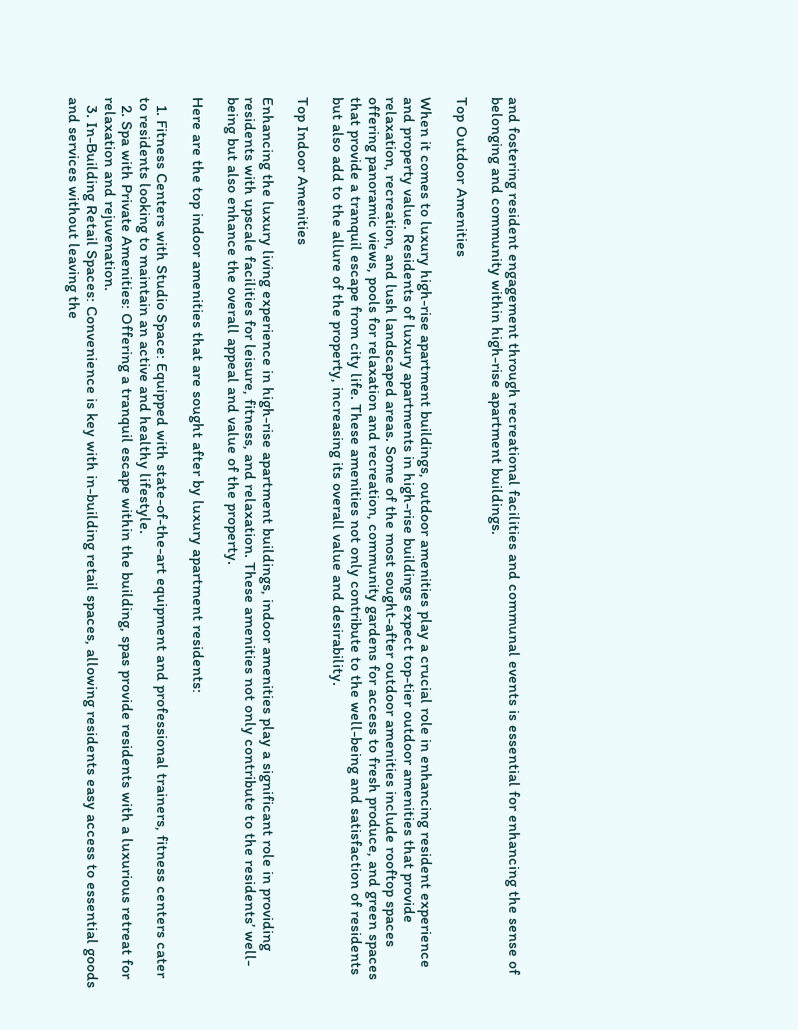and fostering resident engagement through recreational facilities and communal events is essential for enhancing the sense of belonging and community within high-rise apartment buildings.

Top Outdoor Amenities

When it comes to luxury high-rise apartment buildings, outdoor amenities play a crucial role in enhancing resident experience and property value. Residents of luxury apartments in high-rise buildings expect top-tier outdoor amenities that provide relaxation, recreation, and lush landscaped areas. Some of the most sought-after outdoor amenities include rooftop spaces offering panoramic views, pools for relaxation and recreation, community gardens for access to fresh produce, and green spaces that provide a tranquil escape from city life. These amenities not only contribute to the well-being and satisfaction of residents but also add to the allure of the property, increasing its overall value and desirability.

Top Indoor Amenities

Enhancing the luxury living experience in high-rise apartment buildings, indoor amenities play a significant role in providing residents with upscale facilities for leisure, fitness, and relaxation. These amenities not only contribute to the residents’ well-being but also enhance the overall appeal and value of the property.

Here are the top indoor amenities that are sought after by luxury apartment residents:

  1. Fitness Centers with Studio Space: Equipped with state-of-the-art equipment and professional trainers, fitness centers cater to residents looking to maintain an active and healthy lifestyle.
  2. Spa with Private Amenities: Offering a tranquil escape within the building, spas provide residents with a luxurious retreat for relaxation and rejuvenation.
  3. In-Building Retail Spaces: Convenience is key with in-building retail spaces, allowing residents easy access to essential goods and services without leaving the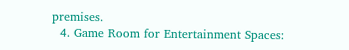premises.
  4. Game Room for Entertainment Spaces: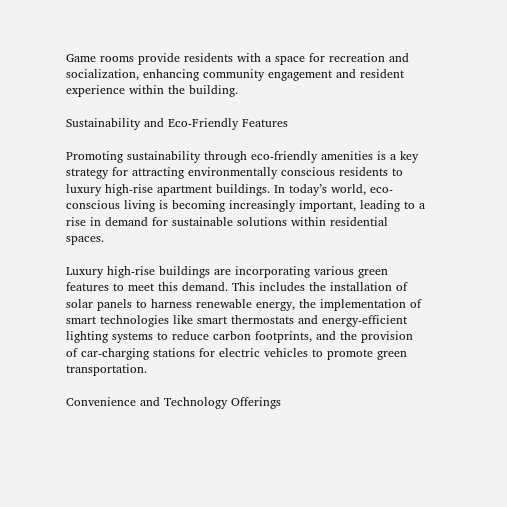Game rooms provide residents with a space for recreation and socialization, enhancing community engagement and resident experience within the building.

Sustainability and Eco-Friendly Features

Promoting sustainability through eco-friendly amenities is a key strategy for attracting environmentally conscious residents to luxury high-rise apartment buildings. In today’s world, eco-conscious living is becoming increasingly important, leading to a rise in demand for sustainable solutions within residential spaces.

Luxury high-rise buildings are incorporating various green features to meet this demand. This includes the installation of solar panels to harness renewable energy, the implementation of smart technologies like smart thermostats and energy-efficient lighting systems to reduce carbon footprints, and the provision of car-charging stations for electric vehicles to promote green transportation.

Convenience and Technology Offerings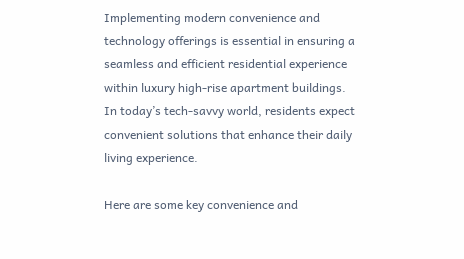Implementing modern convenience and technology offerings is essential in ensuring a seamless and efficient residential experience within luxury high-rise apartment buildings. In today’s tech-savvy world, residents expect convenient solutions that enhance their daily living experience.

Here are some key convenience and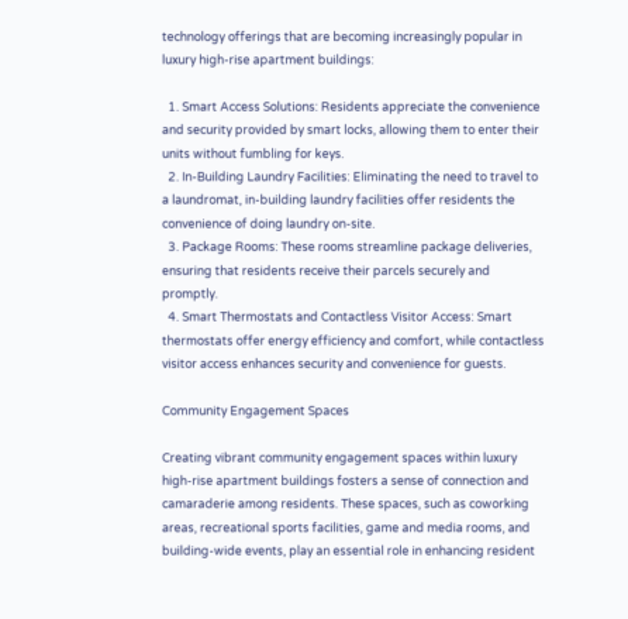technology offerings that are becoming increasingly popular in luxury high-rise apartment buildings:

  1. Smart Access Solutions: Residents appreciate the convenience and security provided by smart locks, allowing them to enter their units without fumbling for keys.
  2. In-Building Laundry Facilities: Eliminating the need to travel to a laundromat, in-building laundry facilities offer residents the convenience of doing laundry on-site.
  3. Package Rooms: These rooms streamline package deliveries, ensuring that residents receive their parcels securely and promptly.
  4. Smart Thermostats and Contactless Visitor Access: Smart thermostats offer energy efficiency and comfort, while contactless visitor access enhances security and convenience for guests.

Community Engagement Spaces

Creating vibrant community engagement spaces within luxury high-rise apartment buildings fosters a sense of connection and camaraderie among residents. These spaces, such as coworking areas, recreational sports facilities, game and media rooms, and building-wide events, play an essential role in enhancing resident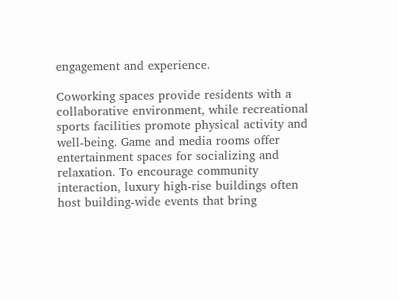engagement and experience.

Coworking spaces provide residents with a collaborative environment, while recreational sports facilities promote physical activity and well-being. Game and media rooms offer entertainment spaces for socializing and relaxation. To encourage community interaction, luxury high-rise buildings often host building-wide events that bring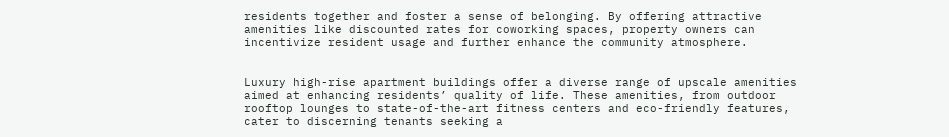residents together and foster a sense of belonging. By offering attractive amenities like discounted rates for coworking spaces, property owners can incentivize resident usage and further enhance the community atmosphere.


Luxury high-rise apartment buildings offer a diverse range of upscale amenities aimed at enhancing residents’ quality of life. These amenities, from outdoor rooftop lounges to state-of-the-art fitness centers and eco-friendly features, cater to discerning tenants seeking a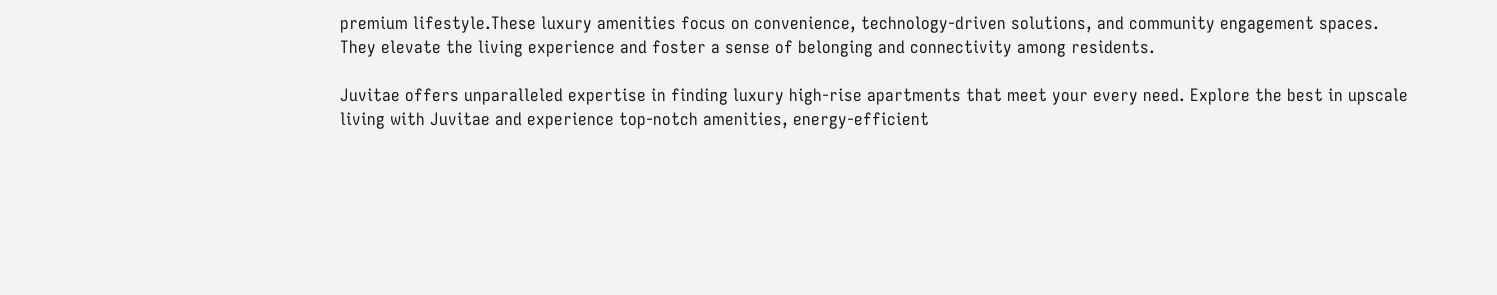premium lifestyle.These luxury amenities focus on convenience, technology-driven solutions, and community engagement spaces. They elevate the living experience and foster a sense of belonging and connectivity among residents.

Juvitae offers unparalleled expertise in finding luxury high-rise apartments that meet your every need. Explore the best in upscale living with Juvitae and experience top-notch amenities, energy-efficient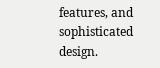features, and sophisticated design.